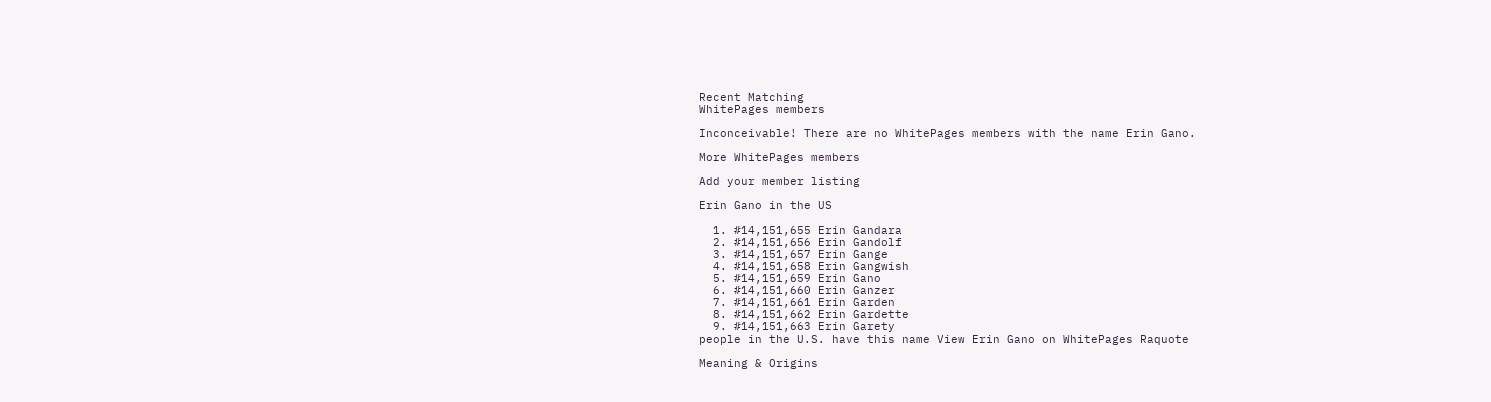Recent Matching
WhitePages members

Inconceivable! There are no WhitePages members with the name Erin Gano.

More WhitePages members

Add your member listing

Erin Gano in the US

  1. #14,151,655 Erin Gandara
  2. #14,151,656 Erin Gandolf
  3. #14,151,657 Erin Gange
  4. #14,151,658 Erin Gangwish
  5. #14,151,659 Erin Gano
  6. #14,151,660 Erin Ganzer
  7. #14,151,661 Erin Garden
  8. #14,151,662 Erin Gardette
  9. #14,151,663 Erin Garety
people in the U.S. have this name View Erin Gano on WhitePages Raquote

Meaning & Origins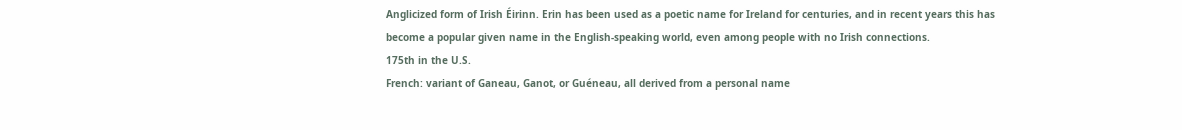Anglicized form of Irish Éirinn. Erin has been used as a poetic name for Ireland for centuries, and in recent years this has become a popular given name in the English-speaking world, even among people with no Irish connections.
175th in the U.S.
French: variant of Ganeau, Ganot, or Guéneau, all derived from a personal name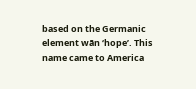based on the Germanic element wān ‘hope’. This name came to America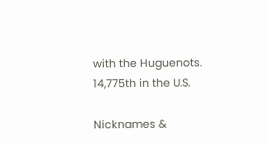with the Huguenots.
14,775th in the U.S.

Nicknames &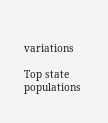variations

Top state populations